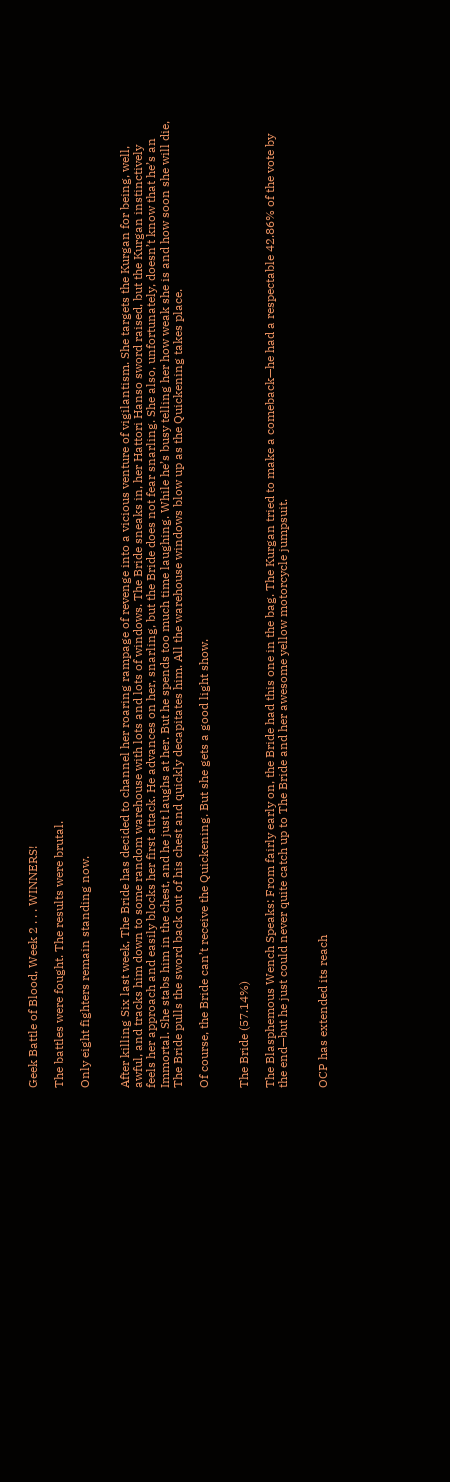Geek Battle of Blood, Week 2 . . . WINNERS!

The battles were fought. The results were brutal.

Only eight fighters remain standing now.


After killing Six last week, The Bride has decided to channel her roaring rampage of revenge into a vicious venture of vigilantism. She targets the Kurgan for being, well, awful, and tracks him down to some random warehouse with lots and lots of windows. The Bride sneaks in, her Hattori Hanso sword raised, but the Kurgan instinctively feels her approach and easily blocks her first attack. He advances on her, snarling, but the Bride does not fear snarling. She also, unfortunately, doesn’t know that he’s an Immortal. She stabs him in the chest, and he just laughs at her. But he spends too much time laughing. While he’s busy telling her how weak she is and how soon she will die, The Bride pulls the sword back out of his chest and quickly decapitates him. All the warehouse windows blow up as the Quickening takes place.

Of course, the Bride can’t receive the Quickening. But she gets a good light show.


The Bride (57.14%)

The Blasphemous Wench Speaks: From fairly early on, the Bride had this one in the bag. The Kurgan tried to make a comeback—he had a respectable 42.86% of the vote by the end—but he just could never quite catch up to The Bride and her awesome yellow motorcycle jumpsuit.


OCP has extended its reach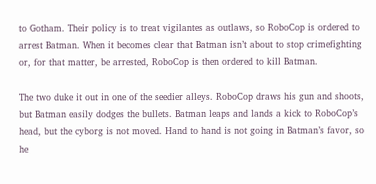to Gotham. Their policy is to treat vigilantes as outlaws, so RoboCop is ordered to arrest Batman. When it becomes clear that Batman isn’t about to stop crimefighting or, for that matter, be arrested, RoboCop is then ordered to kill Batman.

The two duke it out in one of the seedier alleys. RoboCop draws his gun and shoots, but Batman easily dodges the bullets. Batman leaps and lands a kick to RoboCop’s head, but the cyborg is not moved. Hand to hand is not going in Batman’s favor, so he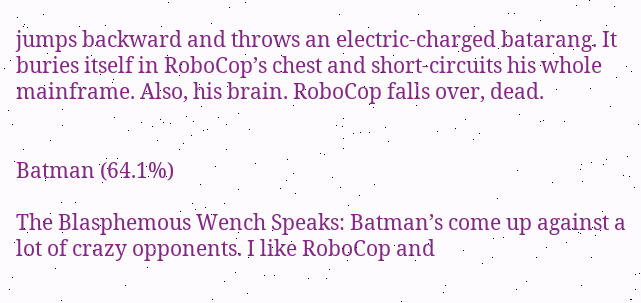jumps backward and throws an electric-charged batarang. It buries itself in RoboCop’s chest and short-circuits his whole mainframe. Also, his brain. RoboCop falls over, dead.


Batman (64.1%)

The Blasphemous Wench Speaks: Batman’s come up against a lot of crazy opponents. I like RoboCop and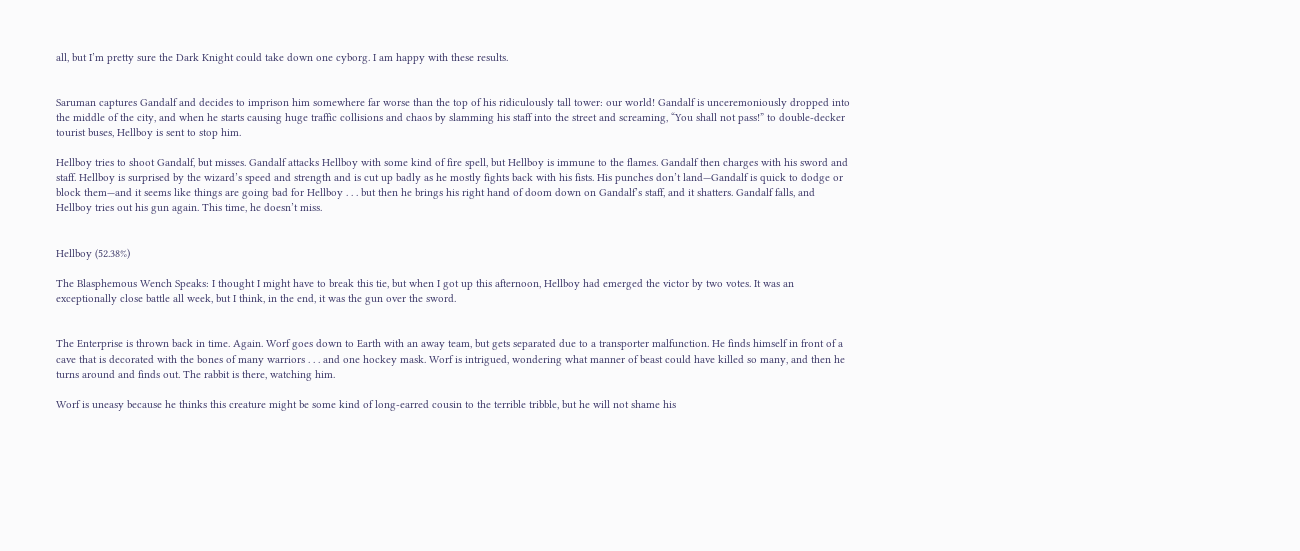all, but I’m pretty sure the Dark Knight could take down one cyborg. I am happy with these results.


Saruman captures Gandalf and decides to imprison him somewhere far worse than the top of his ridiculously tall tower: our world! Gandalf is unceremoniously dropped into the middle of the city, and when he starts causing huge traffic collisions and chaos by slamming his staff into the street and screaming, “You shall not pass!” to double-decker tourist buses, Hellboy is sent to stop him.

Hellboy tries to shoot Gandalf, but misses. Gandalf attacks Hellboy with some kind of fire spell, but Hellboy is immune to the flames. Gandalf then charges with his sword and staff. Hellboy is surprised by the wizard’s speed and strength and is cut up badly as he mostly fights back with his fists. His punches don’t land—Gandalf is quick to dodge or block them—and it seems like things are going bad for Hellboy . . . but then he brings his right hand of doom down on Gandalf’s staff, and it shatters. Gandalf falls, and Hellboy tries out his gun again. This time, he doesn’t miss.


Hellboy (52.38%)

The Blasphemous Wench Speaks: I thought I might have to break this tie, but when I got up this afternoon, Hellboy had emerged the victor by two votes. It was an exceptionally close battle all week, but I think, in the end, it was the gun over the sword.


The Enterprise is thrown back in time. Again. Worf goes down to Earth with an away team, but gets separated due to a transporter malfunction. He finds himself in front of a cave that is decorated with the bones of many warriors . . . and one hockey mask. Worf is intrigued, wondering what manner of beast could have killed so many, and then he turns around and finds out. The rabbit is there, watching him.

Worf is uneasy because he thinks this creature might be some kind of long-earred cousin to the terrible tribble, but he will not shame his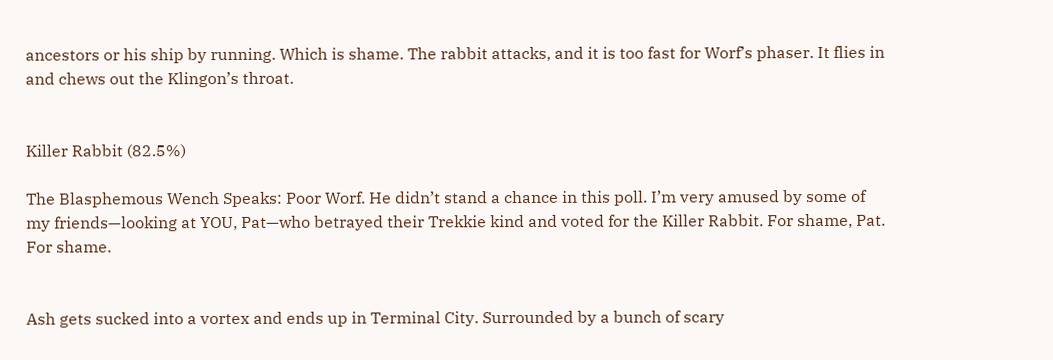ancestors or his ship by running. Which is shame. The rabbit attacks, and it is too fast for Worf’s phaser. It flies in and chews out the Klingon’s throat.


Killer Rabbit (82.5%)

The Blasphemous Wench Speaks: Poor Worf. He didn’t stand a chance in this poll. I’m very amused by some of my friends—looking at YOU, Pat—who betrayed their Trekkie kind and voted for the Killer Rabbit. For shame, Pat. For shame.


Ash gets sucked into a vortex and ends up in Terminal City. Surrounded by a bunch of scary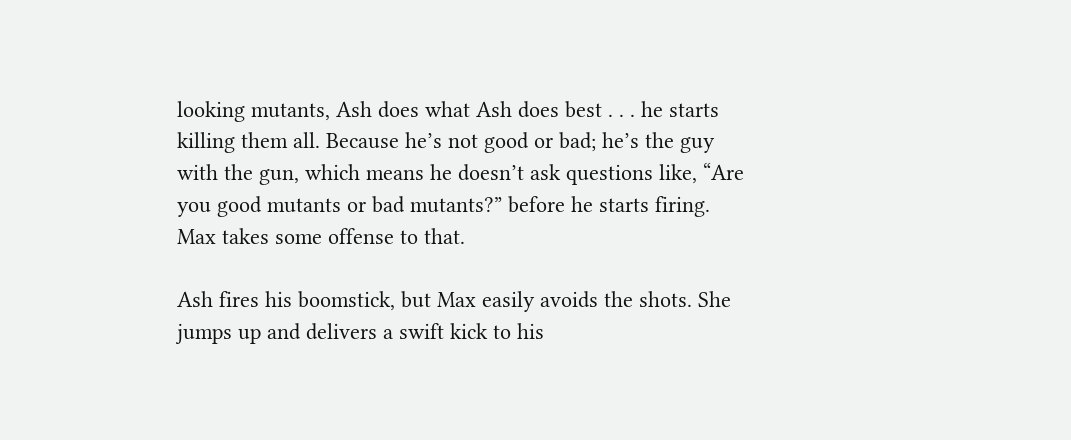looking mutants, Ash does what Ash does best . . . he starts killing them all. Because he’s not good or bad; he’s the guy with the gun, which means he doesn’t ask questions like, “Are you good mutants or bad mutants?” before he starts firing. Max takes some offense to that.

Ash fires his boomstick, but Max easily avoids the shots. She jumps up and delivers a swift kick to his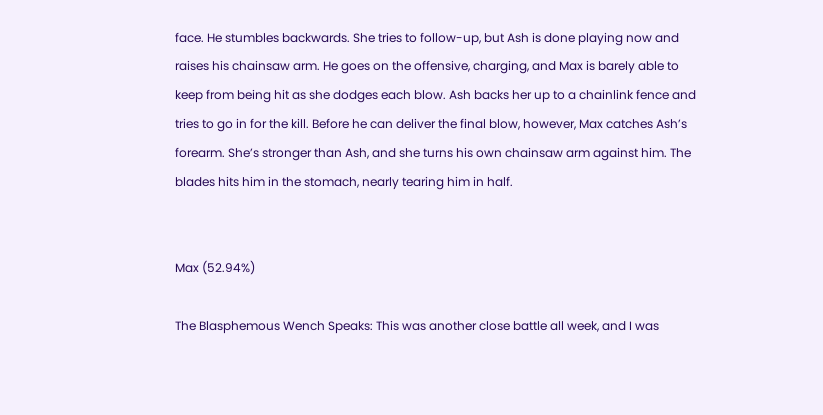face. He stumbles backwards. She tries to follow-up, but Ash is done playing now and raises his chainsaw arm. He goes on the offensive, charging, and Max is barely able to keep from being hit as she dodges each blow. Ash backs her up to a chainlink fence and tries to go in for the kill. Before he can deliver the final blow, however, Max catches Ash’s forearm. She’s stronger than Ash, and she turns his own chainsaw arm against him. The blades hits him in the stomach, nearly tearing him in half.


Max (52.94%)

The Blasphemous Wench Speaks: This was another close battle all week, and I was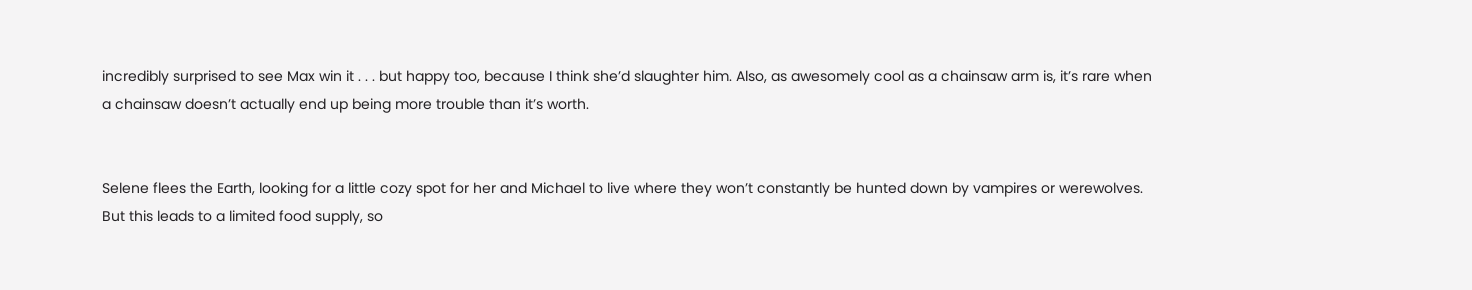incredibly surprised to see Max win it . . . but happy too, because I think she’d slaughter him. Also, as awesomely cool as a chainsaw arm is, it’s rare when a chainsaw doesn’t actually end up being more trouble than it’s worth.


Selene flees the Earth, looking for a little cozy spot for her and Michael to live where they won’t constantly be hunted down by vampires or werewolves. But this leads to a limited food supply, so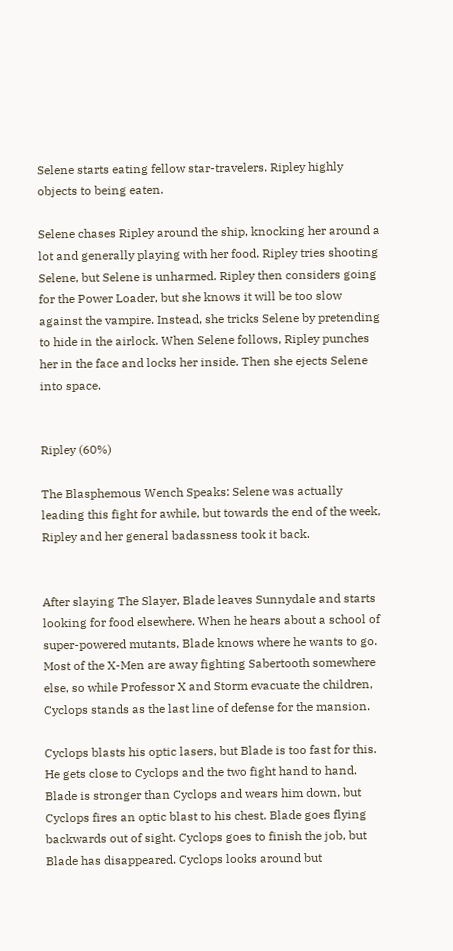Selene starts eating fellow star-travelers. Ripley highly objects to being eaten.

Selene chases Ripley around the ship, knocking her around a lot and generally playing with her food. Ripley tries shooting Selene, but Selene is unharmed. Ripley then considers going for the Power Loader, but she knows it will be too slow against the vampire. Instead, she tricks Selene by pretending to hide in the airlock. When Selene follows, Ripley punches her in the face and locks her inside. Then she ejects Selene into space.


Ripley (60%)

The Blasphemous Wench Speaks: Selene was actually leading this fight for awhile, but towards the end of the week, Ripley and her general badassness took it back.


After slaying The Slayer, Blade leaves Sunnydale and starts looking for food elsewhere. When he hears about a school of super-powered mutants, Blade knows where he wants to go. Most of the X-Men are away fighting Sabertooth somewhere else, so while Professor X and Storm evacuate the children, Cyclops stands as the last line of defense for the mansion.

Cyclops blasts his optic lasers, but Blade is too fast for this. He gets close to Cyclops and the two fight hand to hand. Blade is stronger than Cyclops and wears him down, but Cyclops fires an optic blast to his chest. Blade goes flying backwards out of sight. Cyclops goes to finish the job, but Blade has disappeared. Cyclops looks around but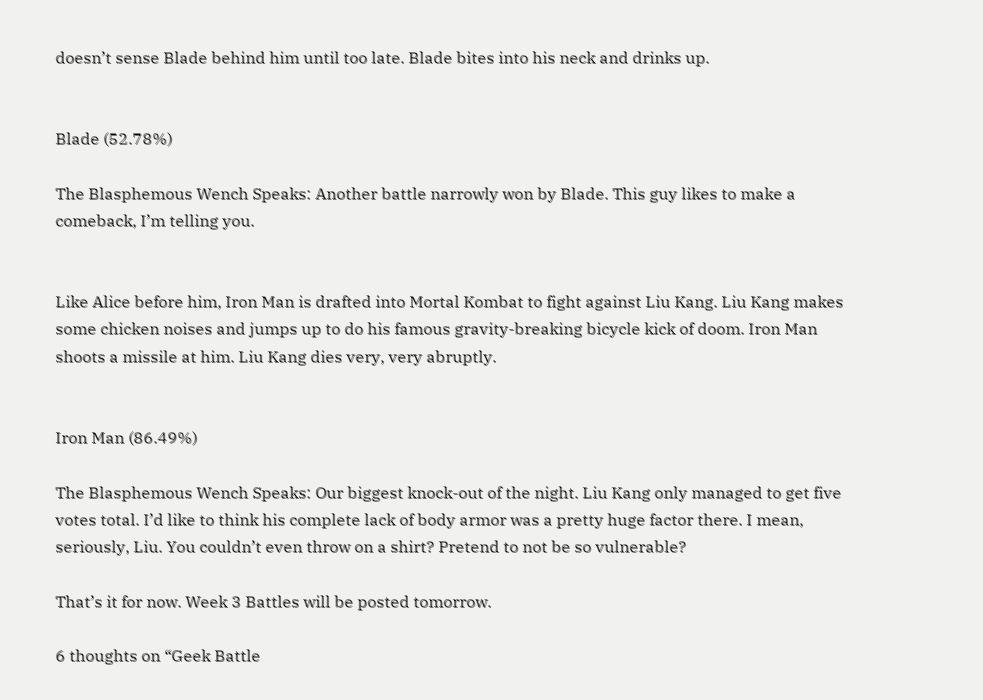doesn’t sense Blade behind him until too late. Blade bites into his neck and drinks up.


Blade (52.78%)

The Blasphemous Wench Speaks: Another battle narrowly won by Blade. This guy likes to make a comeback, I’m telling you.


Like Alice before him, Iron Man is drafted into Mortal Kombat to fight against Liu Kang. Liu Kang makes some chicken noises and jumps up to do his famous gravity-breaking bicycle kick of doom. Iron Man shoots a missile at him. Liu Kang dies very, very abruptly.


Iron Man (86.49%)

The Blasphemous Wench Speaks: Our biggest knock-out of the night. Liu Kang only managed to get five votes total. I’d like to think his complete lack of body armor was a pretty huge factor there. I mean, seriously, Liu. You couldn’t even throw on a shirt? Pretend to not be so vulnerable?

That’s it for now. Week 3 Battles will be posted tomorrow.

6 thoughts on “Geek Battle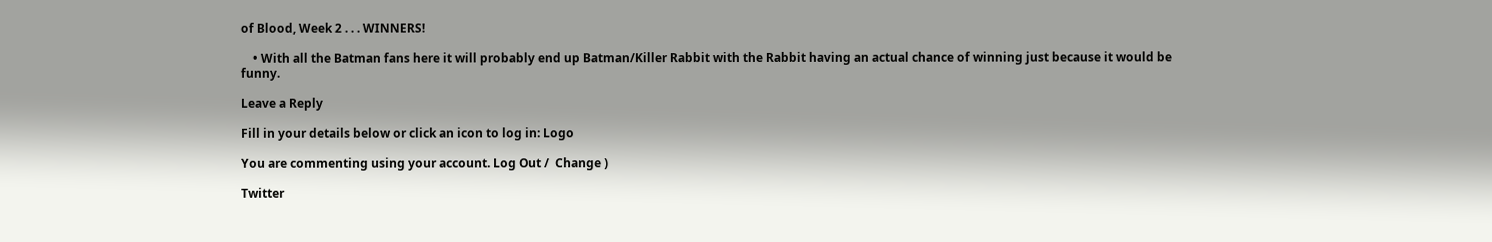of Blood, Week 2 . . . WINNERS!

    • With all the Batman fans here it will probably end up Batman/Killer Rabbit with the Rabbit having an actual chance of winning just because it would be funny.

Leave a Reply

Fill in your details below or click an icon to log in: Logo

You are commenting using your account. Log Out /  Change )

Twitter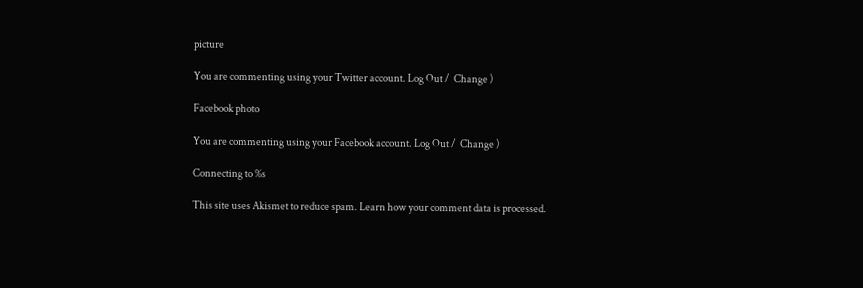picture

You are commenting using your Twitter account. Log Out /  Change )

Facebook photo

You are commenting using your Facebook account. Log Out /  Change )

Connecting to %s

This site uses Akismet to reduce spam. Learn how your comment data is processed.